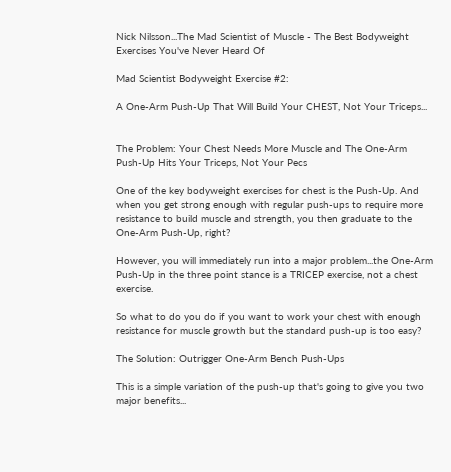Nick Nilsson...The Mad Scientist of Muscle - The Best Bodyweight Exercises You've Never Heard Of

Mad Scientist Bodyweight Exercise #2:

A One-Arm Push-Up That Will Build Your CHEST, Not Your Triceps...


The Problem: Your Chest Needs More Muscle and The One-Arm Push-Up Hits Your Triceps, Not Your Pecs

One of the key bodyweight exercises for chest is the Push-Up. And when you get strong enough with regular push-ups to require more resistance to build muscle and strength, you then graduate to the One-Arm Push-Up, right?

However, you will immediately run into a major problem...the One-Arm Push-Up in the three point stance is a TRICEP exercise, not a chest exercise.

So what to do you do if you want to work your chest with enough resistance for muscle growth but the standard push-up is too easy?

The Solution: Outrigger One-Arm Bench Push-Ups

This is a simple variation of the push-up that's going to give you two major benefits...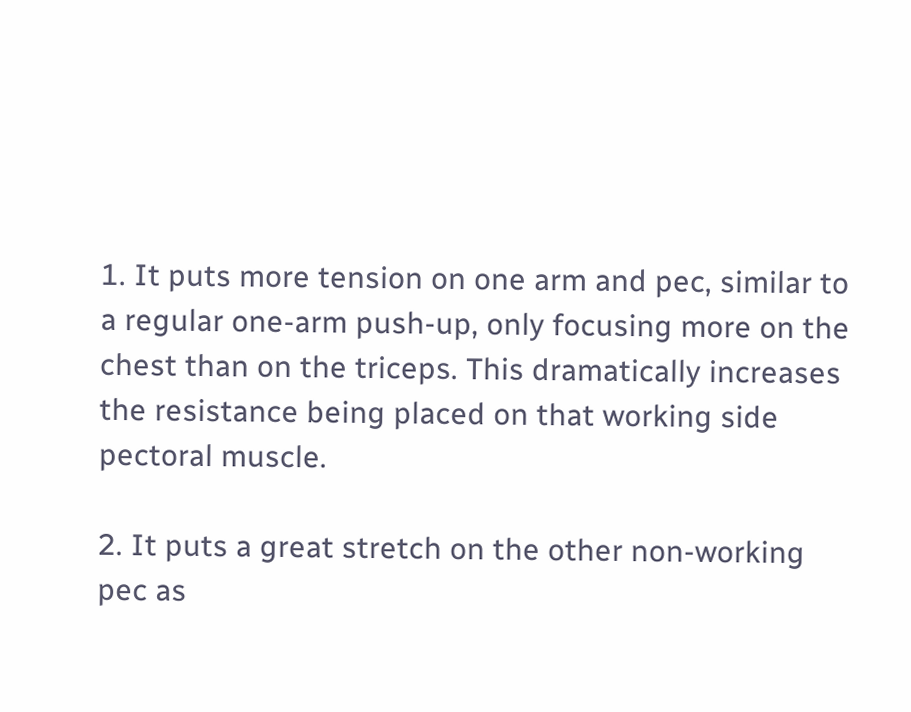1. It puts more tension on one arm and pec, similar to a regular one-arm push-up, only focusing more on the chest than on the triceps. This dramatically increases the resistance being placed on that working side pectoral muscle.

2. It puts a great stretch on the other non-working pec as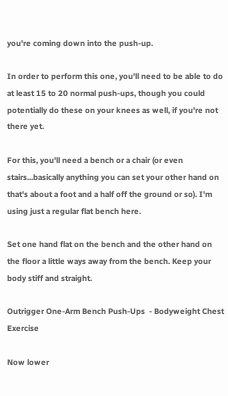you're coming down into the push-up.

In order to perform this one, you'll need to be able to do at least 15 to 20 normal push-ups, though you could potentially do these on your knees as well, if you're not there yet.

For this, you'll need a bench or a chair (or even stairs...basically anything you can set your other hand on that's about a foot and a half off the ground or so). I'm using just a regular flat bench here.

Set one hand flat on the bench and the other hand on the floor a little ways away from the bench. Keep your body stiff and straight.

Outrigger One-Arm Bench Push-Ups  - Bodyweight Chest Exercise

Now lower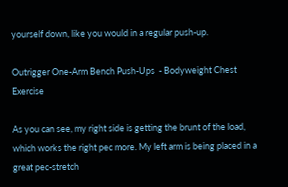yourself down, like you would in a regular push-up.

Outrigger One-Arm Bench Push-Ups  - Bodyweight Chest Exercise

As you can see, my right side is getting the brunt of the load, which works the right pec more. My left arm is being placed in a great pec-stretch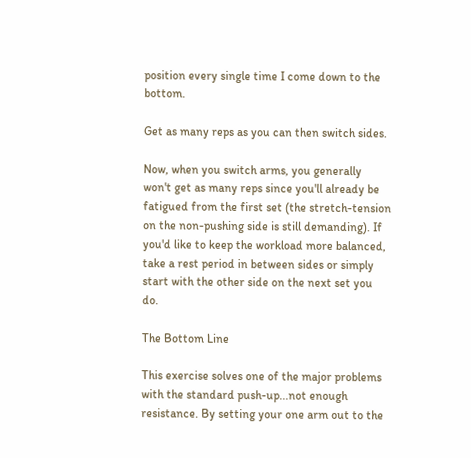position every single time I come down to the bottom.

Get as many reps as you can then switch sides.

Now, when you switch arms, you generally won't get as many reps since you'll already be fatigued from the first set (the stretch-tension on the non-pushing side is still demanding). If you'd like to keep the workload more balanced, take a rest period in between sides or simply start with the other side on the next set you do.

The Bottom Line

This exercise solves one of the major problems with the standard push-up...not enough resistance. By setting your one arm out to the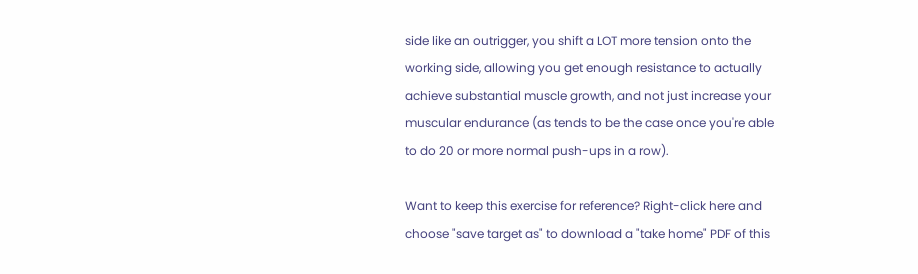side like an outrigger, you shift a LOT more tension onto the working side, allowing you get enough resistance to actually achieve substantial muscle growth, and not just increase your muscular endurance (as tends to be the case once you're able to do 20 or more normal push-ups in a row).

Want to keep this exercise for reference? Right-click here and choose "save target as" to download a "take home" PDF of this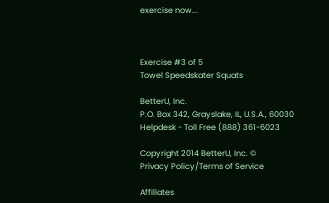exercise now...



Exercise #3 of 5
Towel Speedskater Squats

BetterU, Inc.
P.O. Box 342, Grayslake, IL, U.S.A., 60030
Helpdesk - Toll Free (888) 361-6023

Copyright 2014 BetterU, Inc. ©
Privacy Policy/Terms of Service

Affiliates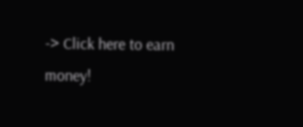-> Click here to earn money!